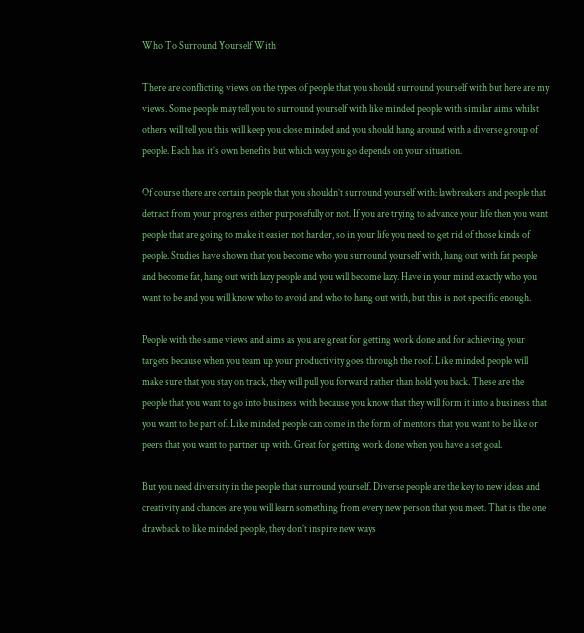Who To Surround Yourself With

There are conflicting views on the types of people that you should surround yourself with but here are my views. Some people may tell you to surround yourself with like minded people with similar aims whilst others will tell you this will keep you close minded and you should hang around with a diverse group of people. Each has it’s own benefits but which way you go depends on your situation.

Of course there are certain people that you shouldn’t surround yourself with: lawbreakers and people that detract from your progress either purposefully or not. If you are trying to advance your life then you want people that are going to make it easier not harder, so in your life you need to get rid of those kinds of people. Studies have shown that you become who you surround yourself with, hang out with fat people and become fat, hang out with lazy people and you will become lazy. Have in your mind exactly who you want to be and you will know who to avoid and who to hang out with, but this is not specific enough.

People with the same views and aims as you are great for getting work done and for achieving your targets because when you team up your productivity goes through the roof. Like minded people will make sure that you stay on track, they will pull you forward rather than hold you back. These are the people that you want to go into business with because you know that they will form it into a business that you want to be part of. Like minded people can come in the form of mentors that you want to be like or peers that you want to partner up with. Great for getting work done when you have a set goal.

But you need diversity in the people that surround yourself. Diverse people are the key to new ideas and creativity and chances are you will learn something from every new person that you meet. That is the one drawback to like minded people, they don’t inspire new ways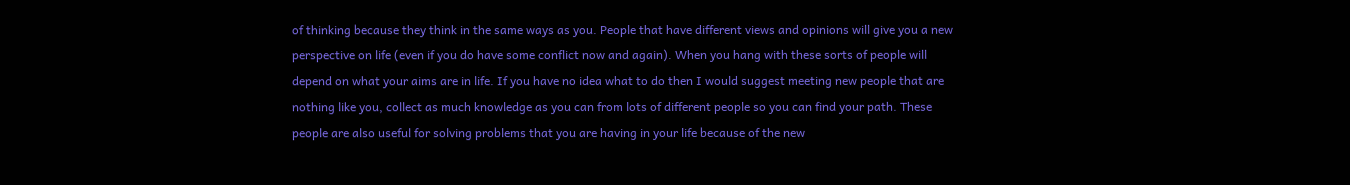of thinking because they think in the same ways as you. People that have different views and opinions will give you a new perspective on life (even if you do have some conflict now and again). When you hang with these sorts of people will depend on what your aims are in life. If you have no idea what to do then I would suggest meeting new people that are nothing like you, collect as much knowledge as you can from lots of different people so you can find your path. These people are also useful for solving problems that you are having in your life because of the new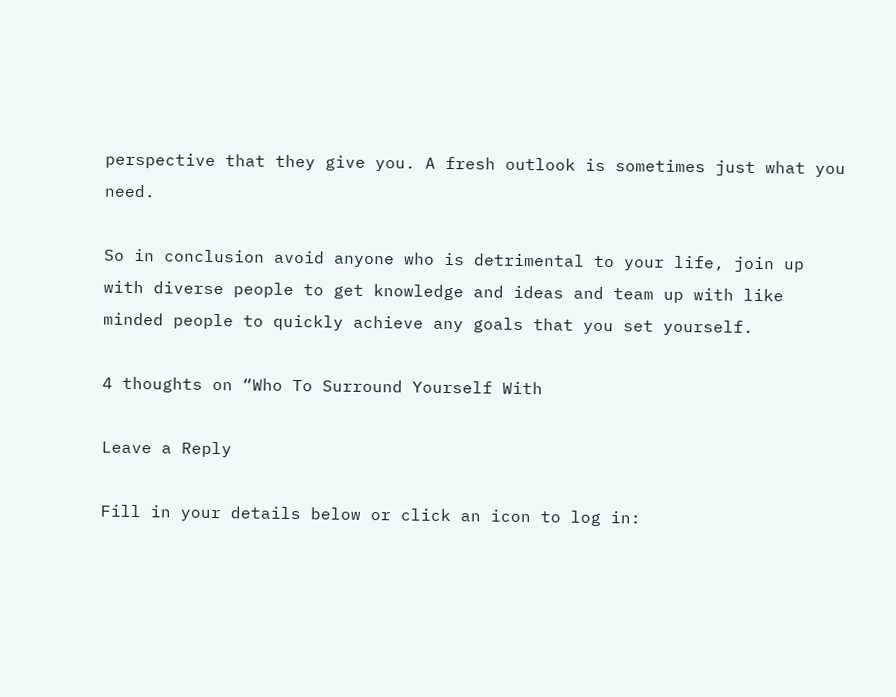perspective that they give you. A fresh outlook is sometimes just what you need.

So in conclusion avoid anyone who is detrimental to your life, join up with diverse people to get knowledge and ideas and team up with like minded people to quickly achieve any goals that you set yourself.

4 thoughts on “Who To Surround Yourself With

Leave a Reply

Fill in your details below or click an icon to log in: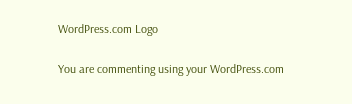WordPress.com Logo

You are commenting using your WordPress.com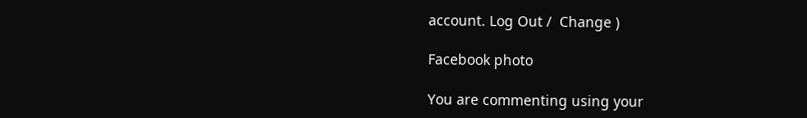account. Log Out /  Change )

Facebook photo

You are commenting using your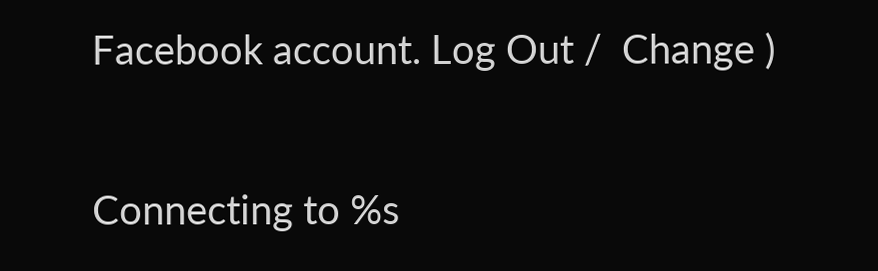Facebook account. Log Out /  Change )

Connecting to %s